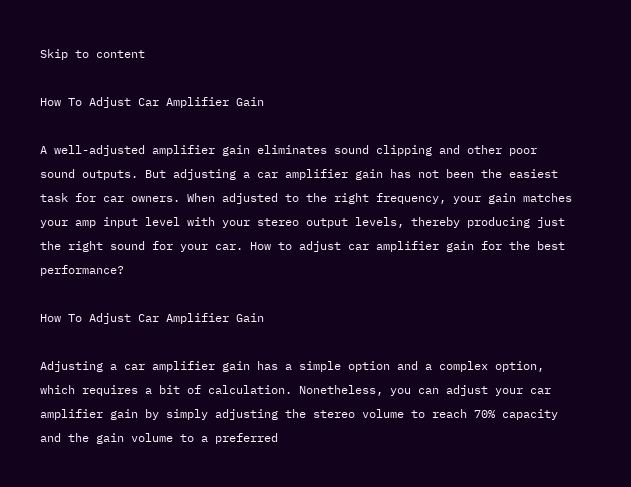Skip to content

How To Adjust Car Amplifier Gain

A well-adjusted amplifier gain eliminates sound clipping and other poor sound outputs. But adjusting a car amplifier gain has not been the easiest task for car owners. When adjusted to the right frequency, your gain matches your amp input level with your stereo output levels, thereby producing just the right sound for your car. How to adjust car amplifier gain for the best performance?

How To Adjust Car Amplifier Gain

Adjusting a car amplifier gain has a simple option and a complex option, which requires a bit of calculation. Nonetheless, you can adjust your car amplifier gain by simply adjusting the stereo volume to reach 70% capacity and the gain volume to a preferred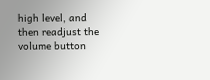high level, and then readjust the volume button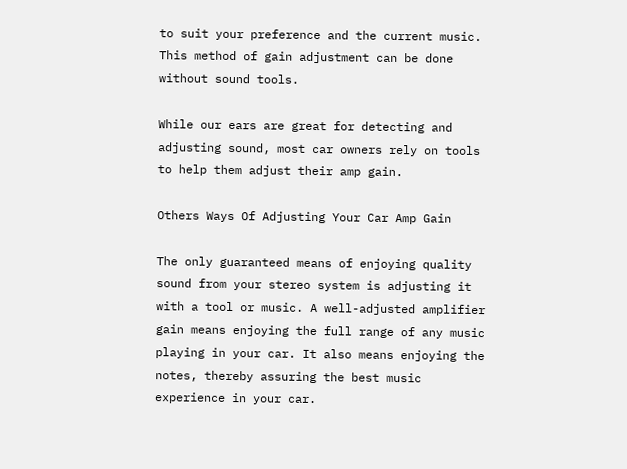to suit your preference and the current music. This method of gain adjustment can be done without sound tools.

While our ears are great for detecting and adjusting sound, most car owners rely on tools to help them adjust their amp gain.

Others Ways Of Adjusting Your Car Amp Gain

The only guaranteed means of enjoying quality sound from your stereo system is adjusting it with a tool or music. A well-adjusted amplifier gain means enjoying the full range of any music playing in your car. It also means enjoying the notes, thereby assuring the best music experience in your car.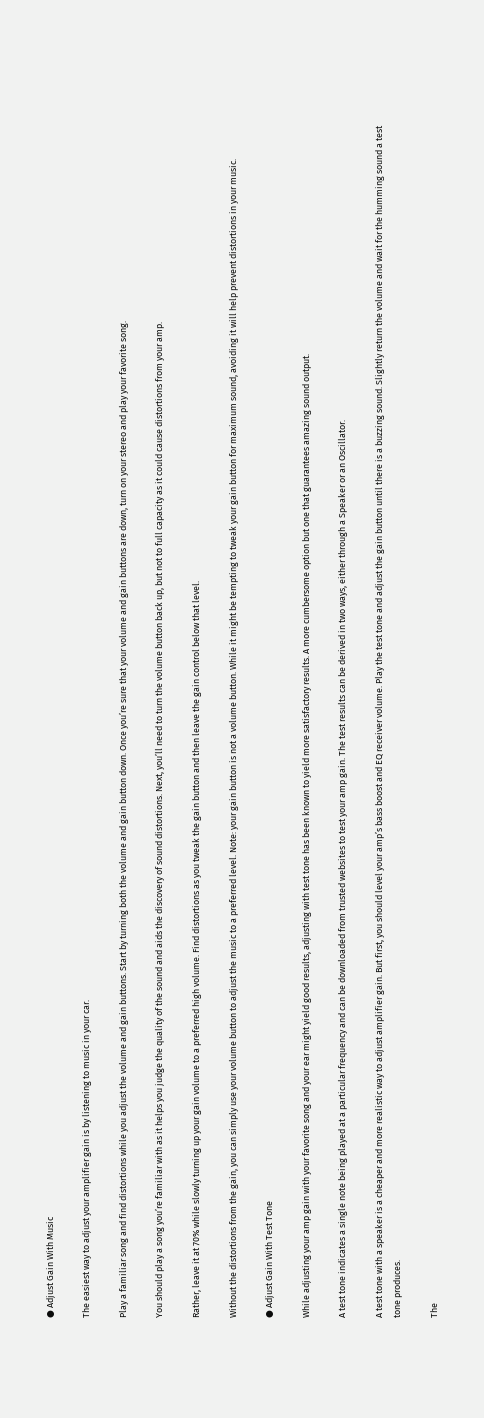● Adjust Gain With Music

The easiest way to adjust your amplifier gain is by listening to music in your car.

Play a familiar song and find distortions while you adjust the volume and gain buttons. Start by turning both the volume and gain button down. Once you’re sure that your volume and gain buttons are down, turn on your stereo and play your favorite song.

You should play a song you’re familiar with as it helps you judge the quality of the sound and aids the discovery of sound distortions. Next, you’ll need to turn the volume button back up, but not to full capacity as it could cause distortions from your amp.

Rather, leave it at 70% while slowly turning up your gain volume to a preferred high volume. Find distortions as you tweak the gain button and then leave the gain control below that level.

Without the distortions from the gain, you can simply use your volume button to adjust the music to a preferred level. Note: your gain button is not a volume button. While it might be tempting to tweak your gain button for maximum sound, avoiding it will help prevent distortions in your music.

● Adjust Gain With Test Tone

While adjusting your amp gain with your favorite song and your ear might yield good results, adjusting with test tone has been known to yield more satisfactory results. A more cumbersome option but one that guarantees amazing sound output.

A test tone indicates a single note being played at a particular frequency and can be downloaded from trusted websites to test your amp gain. The test results can be derived in two ways, either through a Speaker or an Oscillator.

A test tone with a speaker is a cheaper and more realistic way to adjust amplifier gain. But first, you should level your amp’s bass boost and EQ receiver volume. Play the test tone and adjust the gain button until there is a buzzing sound. Slightly return the volume and wait for the humming sound a test tone produces.

The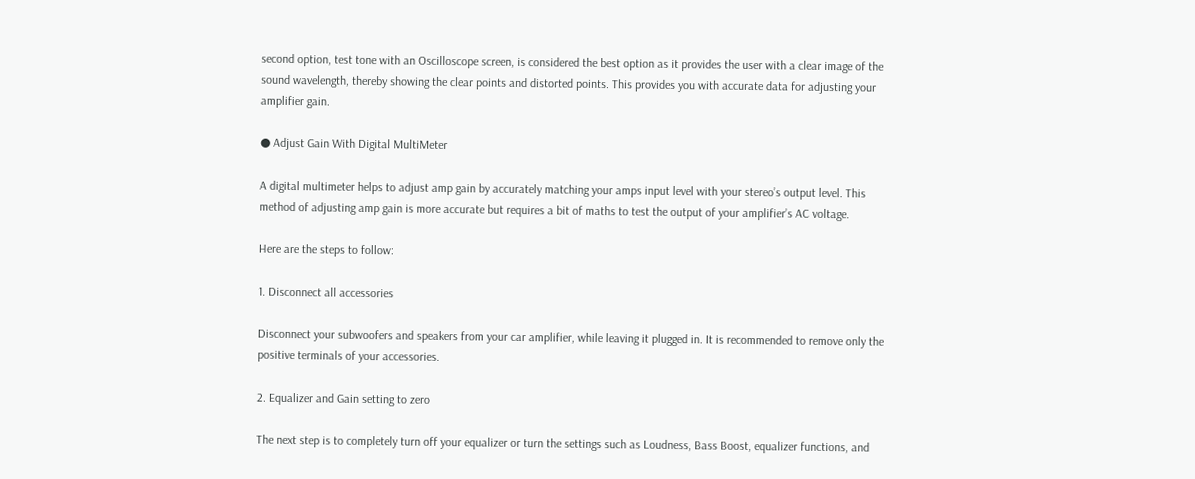second option, test tone with an Oscilloscope screen, is considered the best option as it provides the user with a clear image of the sound wavelength, thereby showing the clear points and distorted points. This provides you with accurate data for adjusting your amplifier gain.

● Adjust Gain With Digital MultiMeter

A digital multimeter helps to adjust amp gain by accurately matching your amps input level with your stereo’s output level. This method of adjusting amp gain is more accurate but requires a bit of maths to test the output of your amplifier’s AC voltage.

Here are the steps to follow:

1. Disconnect all accessories

Disconnect your subwoofers and speakers from your car amplifier, while leaving it plugged in. It is recommended to remove only the positive terminals of your accessories.

2. Equalizer and Gain setting to zero

The next step is to completely turn off your equalizer or turn the settings such as Loudness, Bass Boost, equalizer functions, and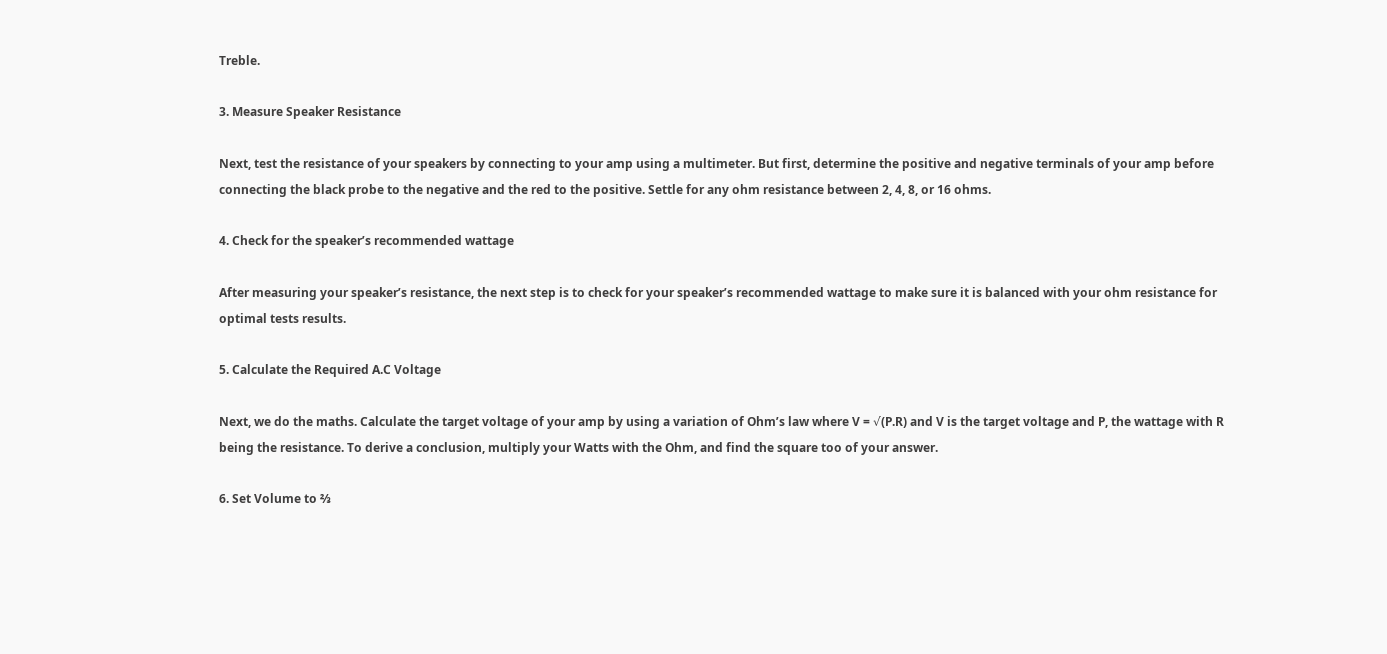Treble.

3. Measure Speaker Resistance

Next, test the resistance of your speakers by connecting to your amp using a multimeter. But first, determine the positive and negative terminals of your amp before connecting the black probe to the negative and the red to the positive. Settle for any ohm resistance between 2, 4, 8, or 16 ohms.

4. Check for the speaker’s recommended wattage

After measuring your speaker’s resistance, the next step is to check for your speaker’s recommended wattage to make sure it is balanced with your ohm resistance for optimal tests results.

5. Calculate the Required A.C Voltage

Next, we do the maths. Calculate the target voltage of your amp by using a variation of Ohm’s law where V = √(P.R) and V is the target voltage and P, the wattage with R being the resistance. To derive a conclusion, multiply your Watts with the Ohm, and find the square too of your answer.

6. Set Volume to ⅔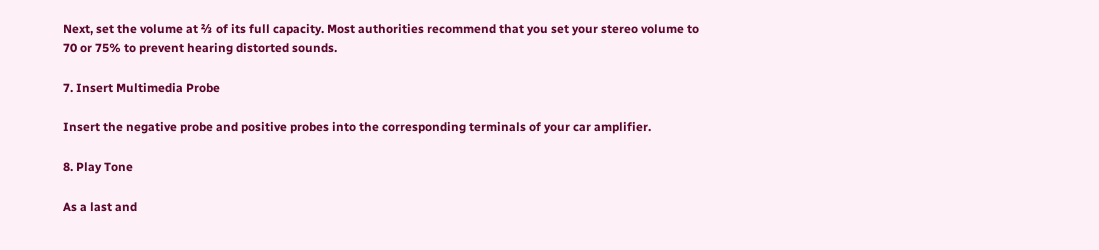Next, set the volume at ⅔ of its full capacity. Most authorities recommend that you set your stereo volume to 70 or 75% to prevent hearing distorted sounds.

7. Insert Multimedia Probe

Insert the negative probe and positive probes into the corresponding terminals of your car amplifier.

8. Play Tone

As a last and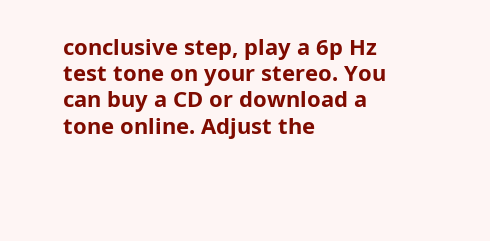conclusive step, play a 6p Hz test tone on your stereo. You can buy a CD or download a tone online. Adjust the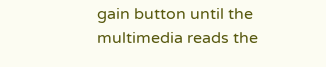gain button until the multimedia reads the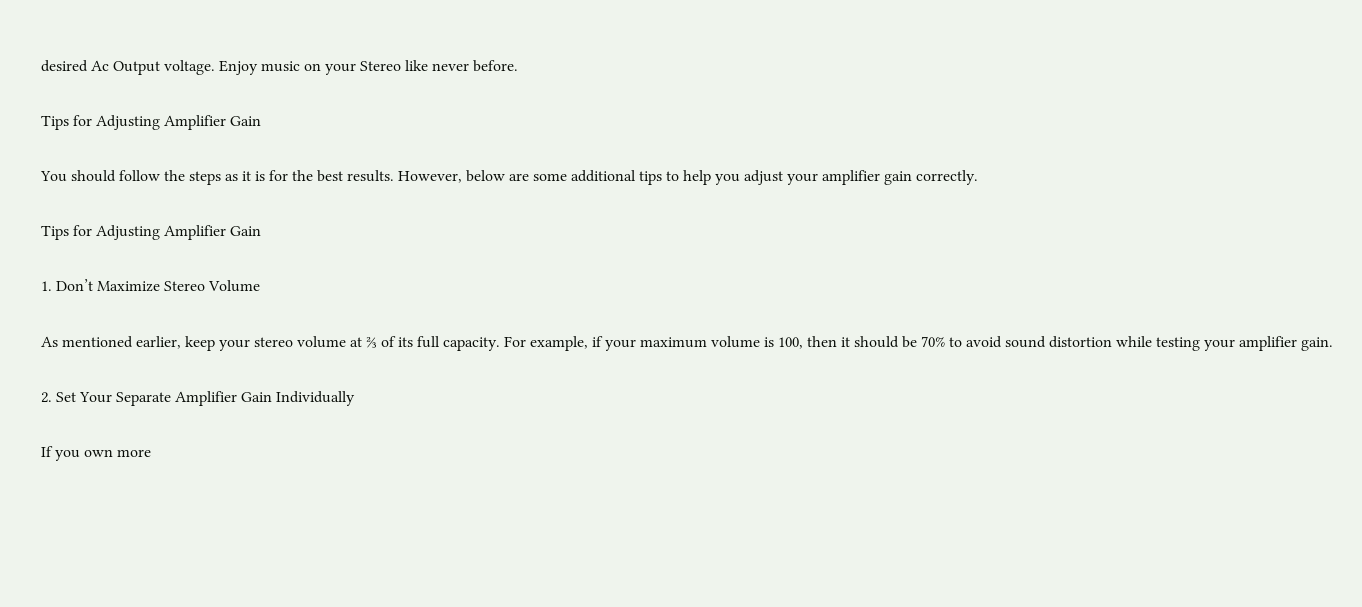desired Ac Output voltage. Enjoy music on your Stereo like never before.

Tips for Adjusting Amplifier Gain

You should follow the steps as it is for the best results. However, below are some additional tips to help you adjust your amplifier gain correctly.

Tips for Adjusting Amplifier Gain

1. Don’t Maximize Stereo Volume

As mentioned earlier, keep your stereo volume at ⅔ of its full capacity. For example, if your maximum volume is 100, then it should be 70% to avoid sound distortion while testing your amplifier gain.

2. Set Your Separate Amplifier Gain Individually

If you own more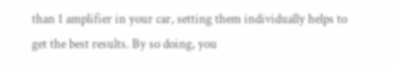than 1 amplifier in your car, setting them individually helps to get the best results. By so doing, you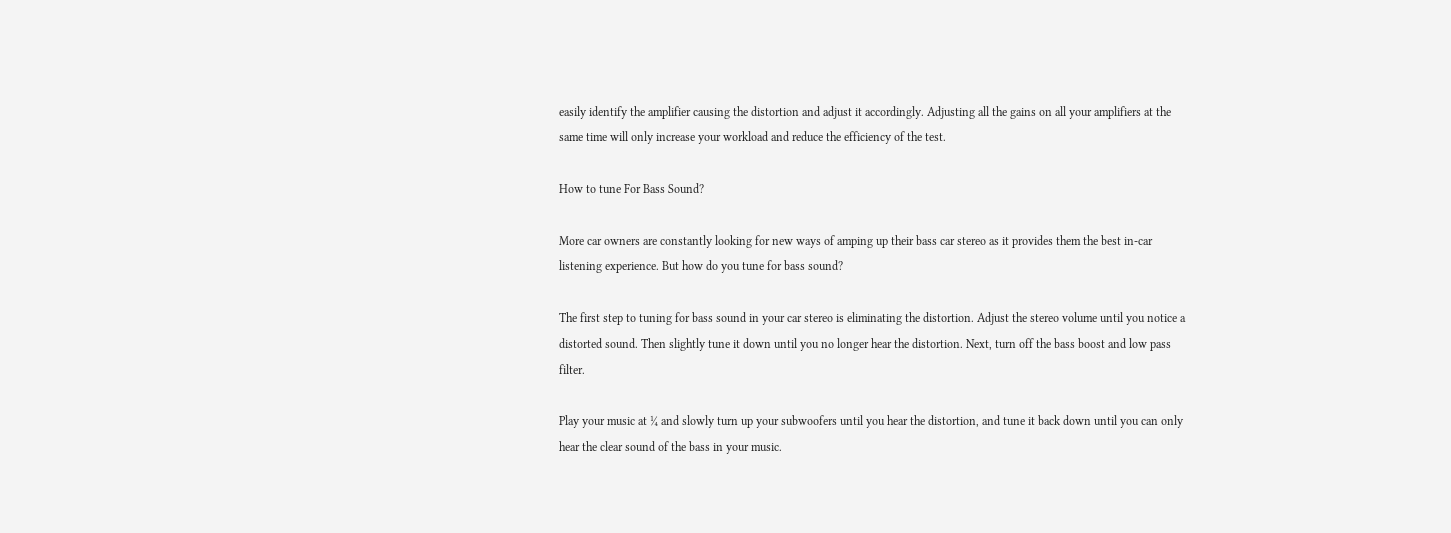easily identify the amplifier causing the distortion and adjust it accordingly. Adjusting all the gains on all your amplifiers at the same time will only increase your workload and reduce the efficiency of the test.

How to tune For Bass Sound?

More car owners are constantly looking for new ways of amping up their bass car stereo as it provides them the best in-car listening experience. But how do you tune for bass sound?

The first step to tuning for bass sound in your car stereo is eliminating the distortion. Adjust the stereo volume until you notice a distorted sound. Then slightly tune it down until you no longer hear the distortion. Next, turn off the bass boost and low pass filter.

Play your music at ¼ and slowly turn up your subwoofers until you hear the distortion, and tune it back down until you can only hear the clear sound of the bass in your music.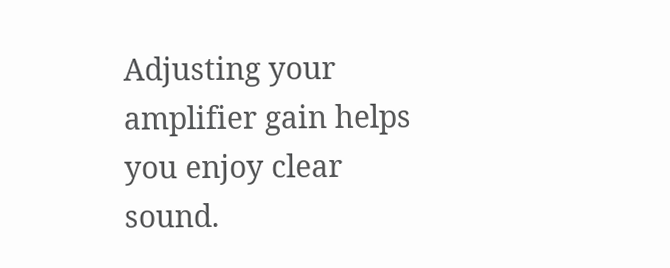Adjusting your amplifier gain helps you enjoy clear sound.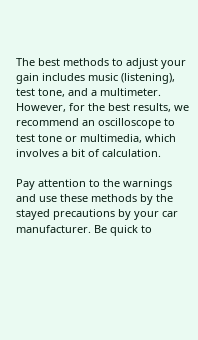The best methods to adjust your gain includes music (listening), test tone, and a multimeter. However, for the best results, we recommend an oscilloscope to test tone or multimedia, which involves a bit of calculation.

Pay attention to the warnings and use these methods by the stayed precautions by your car manufacturer. Be quick to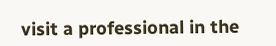visit a professional in the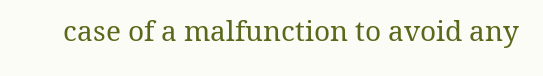case of a malfunction to avoid any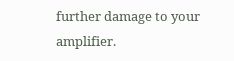further damage to your amplifier.